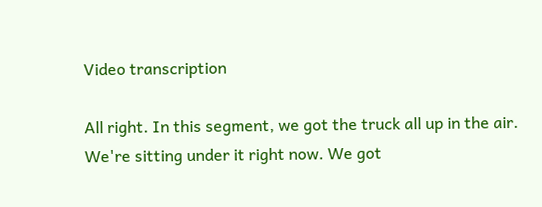Video transcription

All right. In this segment, we got the truck all up in the air. We're sitting under it right now. We got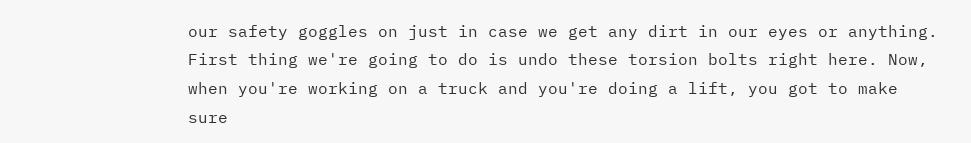our safety goggles on just in case we get any dirt in our eyes or anything. First thing we're going to do is undo these torsion bolts right here. Now, when you're working on a truck and you're doing a lift, you got to make sure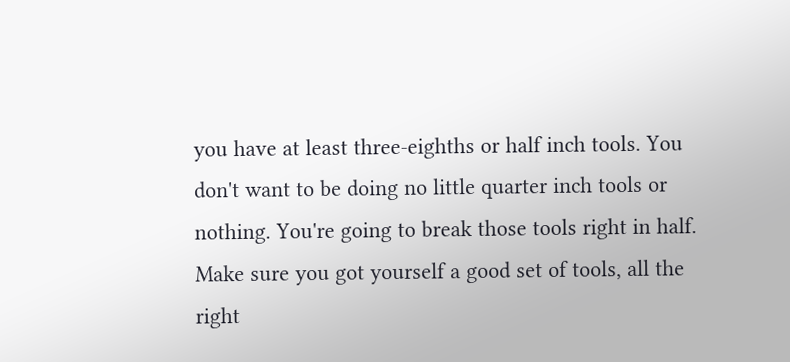you have at least three-eighths or half inch tools. You don't want to be doing no little quarter inch tools or nothing. You're going to break those tools right in half. Make sure you got yourself a good set of tools, all the right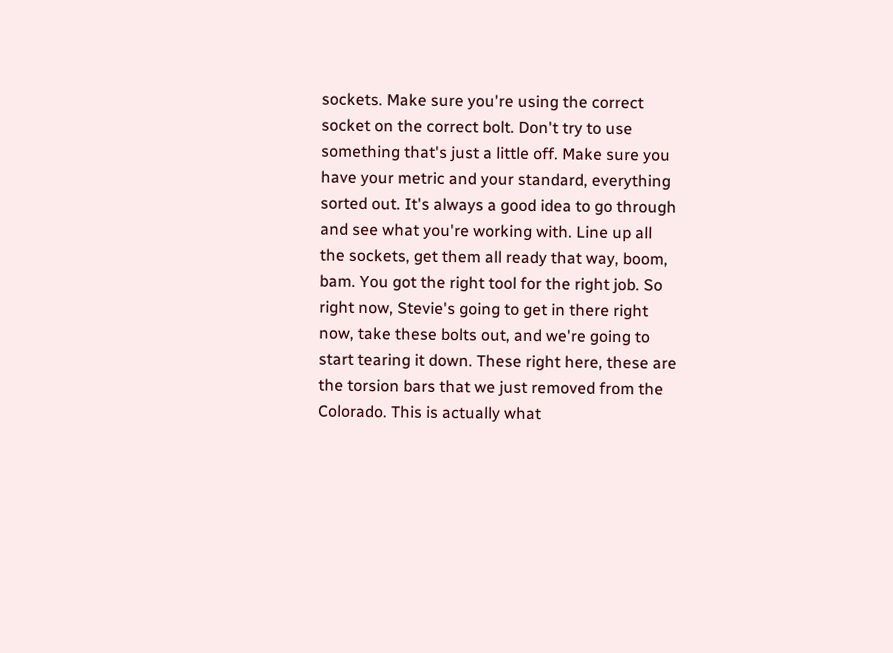sockets. Make sure you're using the correct socket on the correct bolt. Don't try to use something that's just a little off. Make sure you have your metric and your standard, everything sorted out. It's always a good idea to go through and see what you're working with. Line up all the sockets, get them all ready that way, boom, bam. You got the right tool for the right job. So right now, Stevie's going to get in there right now, take these bolts out, and we're going to start tearing it down. These right here, these are the torsion bars that we just removed from the Colorado. This is actually what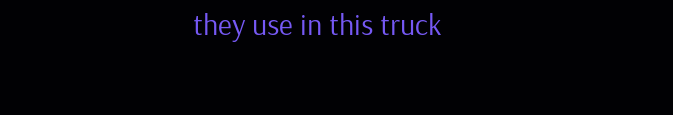they use in this truck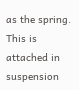as the spring. This is attached in suspension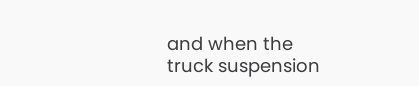and when the truck suspension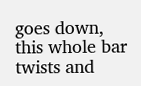goes down, this whole bar twists and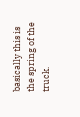basically this is the spring of the truck.